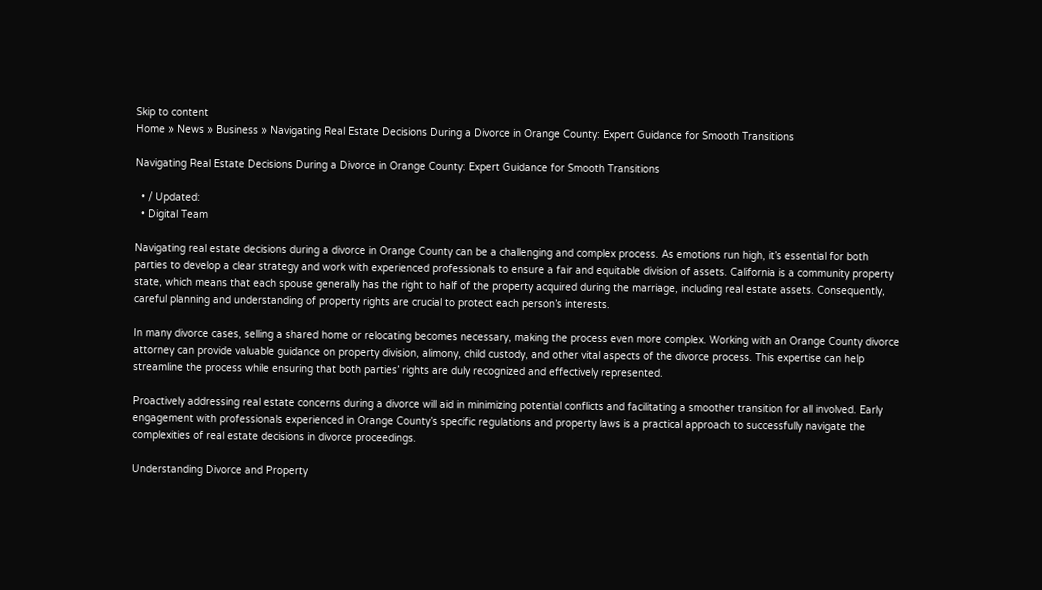Skip to content
Home » News » Business » Navigating Real Estate Decisions During a Divorce in Orange County: Expert Guidance for Smooth Transitions

Navigating Real Estate Decisions During a Divorce in Orange County: Expert Guidance for Smooth Transitions

  • / Updated:
  • Digital Team

Navigating real estate decisions during a divorce in Orange County can be a challenging and complex process. As emotions run high, it’s essential for both parties to develop a clear strategy and work with experienced professionals to ensure a fair and equitable division of assets. California is a community property state, which means that each spouse generally has the right to half of the property acquired during the marriage, including real estate assets. Consequently, careful planning and understanding of property rights are crucial to protect each person’s interests.

In many divorce cases, selling a shared home or relocating becomes necessary, making the process even more complex. Working with an Orange County divorce attorney can provide valuable guidance on property division, alimony, child custody, and other vital aspects of the divorce process. This expertise can help streamline the process while ensuring that both parties’ rights are duly recognized and effectively represented.

Proactively addressing real estate concerns during a divorce will aid in minimizing potential conflicts and facilitating a smoother transition for all involved. Early engagement with professionals experienced in Orange County’s specific regulations and property laws is a practical approach to successfully navigate the complexities of real estate decisions in divorce proceedings.

Understanding Divorce and Property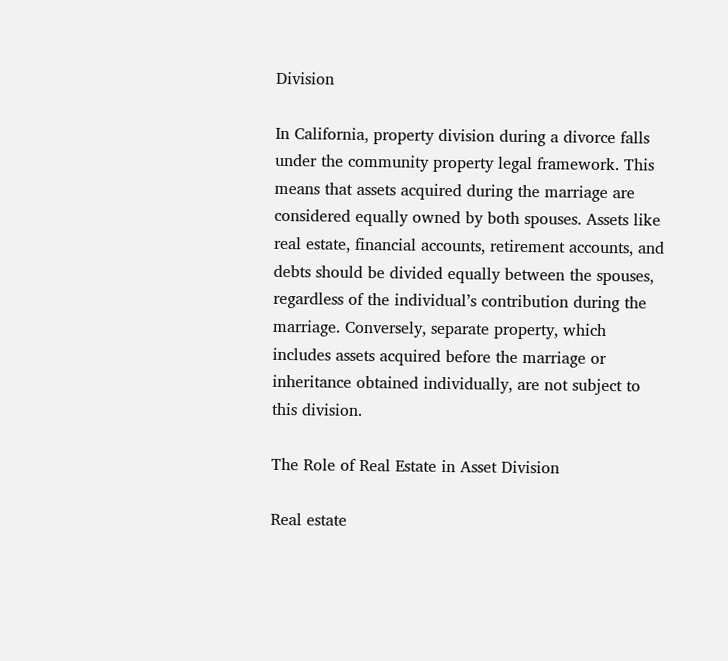Division

In California, property division during a divorce falls under the community property legal framework. This means that assets acquired during the marriage are considered equally owned by both spouses. Assets like real estate, financial accounts, retirement accounts, and debts should be divided equally between the spouses, regardless of the individual’s contribution during the marriage. Conversely, separate property, which includes assets acquired before the marriage or inheritance obtained individually, are not subject to this division.

The Role of Real Estate in Asset Division

Real estate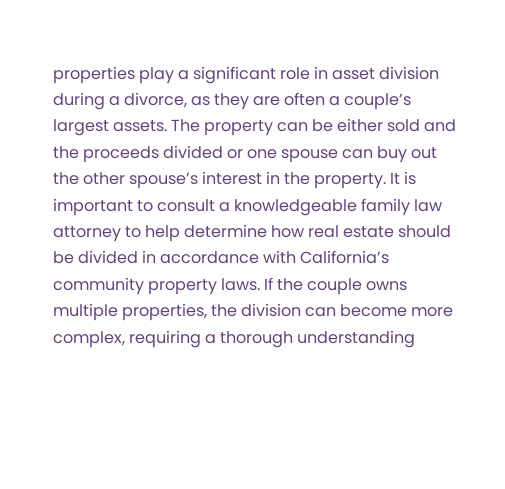properties play a significant role in asset division during a divorce, as they are often a couple’s largest assets. The property can be either sold and the proceeds divided or one spouse can buy out the other spouse’s interest in the property. It is important to consult a knowledgeable family law attorney to help determine how real estate should be divided in accordance with California’s community property laws. If the couple owns multiple properties, the division can become more complex, requiring a thorough understanding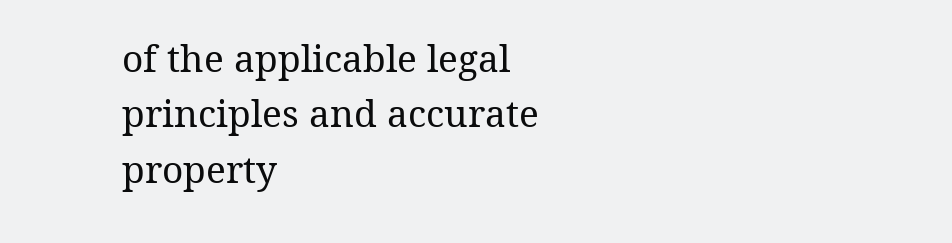of the applicable legal principles and accurate property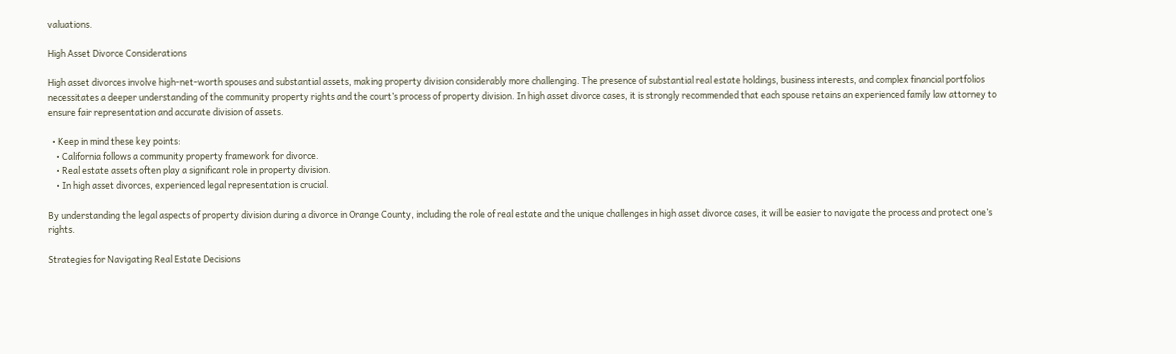valuations.

High Asset Divorce Considerations

High asset divorces involve high-net-worth spouses and substantial assets, making property division considerably more challenging. The presence of substantial real estate holdings, business interests, and complex financial portfolios necessitates a deeper understanding of the community property rights and the court’s process of property division. In high asset divorce cases, it is strongly recommended that each spouse retains an experienced family law attorney to ensure fair representation and accurate division of assets.

  • Keep in mind these key points:
    • California follows a community property framework for divorce.
    • Real estate assets often play a significant role in property division.
    • In high asset divorces, experienced legal representation is crucial.

By understanding the legal aspects of property division during a divorce in Orange County, including the role of real estate and the unique challenges in high asset divorce cases, it will be easier to navigate the process and protect one’s rights.

Strategies for Navigating Real Estate Decisions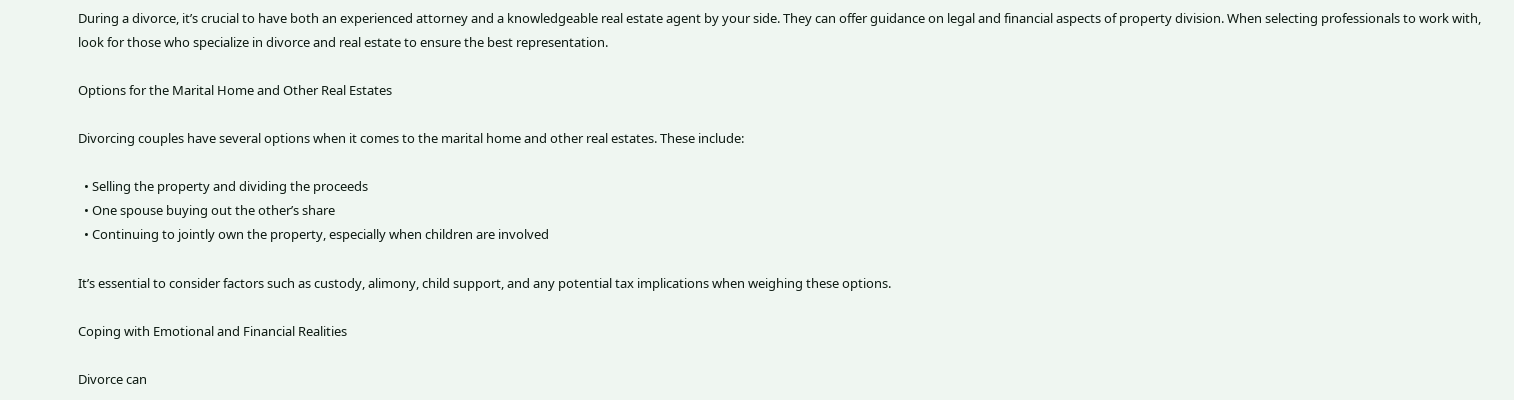During a divorce, it’s crucial to have both an experienced attorney and a knowledgeable real estate agent by your side. They can offer guidance on legal and financial aspects of property division. When selecting professionals to work with, look for those who specialize in divorce and real estate to ensure the best representation.

Options for the Marital Home and Other Real Estates

Divorcing couples have several options when it comes to the marital home and other real estates. These include:

  • Selling the property and dividing the proceeds
  • One spouse buying out the other’s share
  • Continuing to jointly own the property, especially when children are involved

It’s essential to consider factors such as custody, alimony, child support, and any potential tax implications when weighing these options.

Coping with Emotional and Financial Realities

Divorce can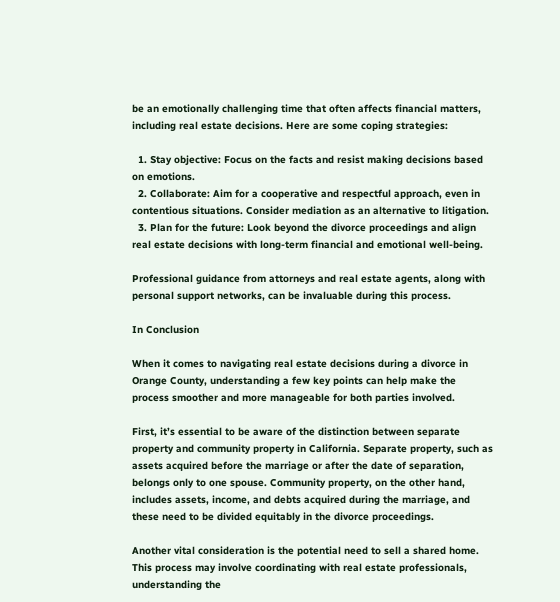be an emotionally challenging time that often affects financial matters, including real estate decisions. Here are some coping strategies:

  1. Stay objective: Focus on the facts and resist making decisions based on emotions.
  2. Collaborate: Aim for a cooperative and respectful approach, even in contentious situations. Consider mediation as an alternative to litigation.
  3. Plan for the future: Look beyond the divorce proceedings and align real estate decisions with long-term financial and emotional well-being.

Professional guidance from attorneys and real estate agents, along with personal support networks, can be invaluable during this process.

In Conclusion

When it comes to navigating real estate decisions during a divorce in Orange County, understanding a few key points can help make the process smoother and more manageable for both parties involved.

First, it’s essential to be aware of the distinction between separate property and community property in California. Separate property, such as assets acquired before the marriage or after the date of separation, belongs only to one spouse. Community property, on the other hand, includes assets, income, and debts acquired during the marriage, and these need to be divided equitably in the divorce proceedings.

Another vital consideration is the potential need to sell a shared home. This process may involve coordinating with real estate professionals, understanding the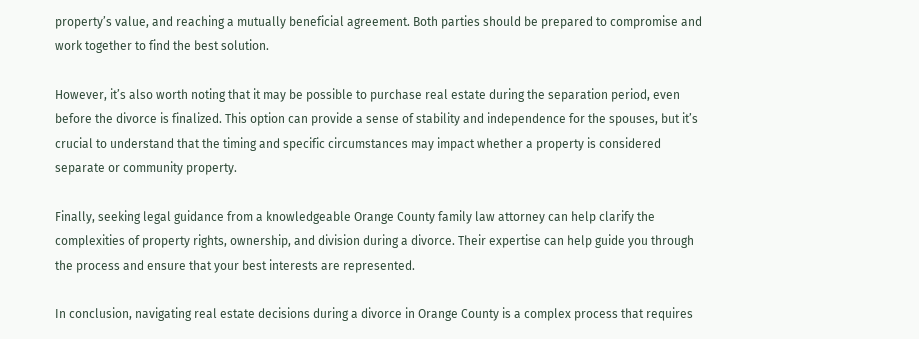property’s value, and reaching a mutually beneficial agreement. Both parties should be prepared to compromise and work together to find the best solution.

However, it’s also worth noting that it may be possible to purchase real estate during the separation period, even before the divorce is finalized. This option can provide a sense of stability and independence for the spouses, but it’s crucial to understand that the timing and specific circumstances may impact whether a property is considered separate or community property.

Finally, seeking legal guidance from a knowledgeable Orange County family law attorney can help clarify the complexities of property rights, ownership, and division during a divorce. Their expertise can help guide you through the process and ensure that your best interests are represented.

In conclusion, navigating real estate decisions during a divorce in Orange County is a complex process that requires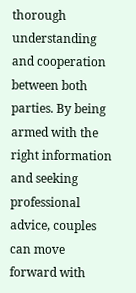thorough understanding and cooperation between both parties. By being armed with the right information and seeking professional advice, couples can move forward with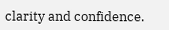clarity and confidence.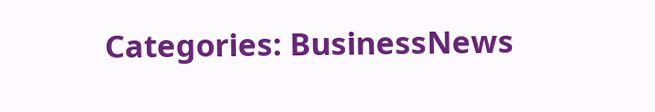Categories: BusinessNews